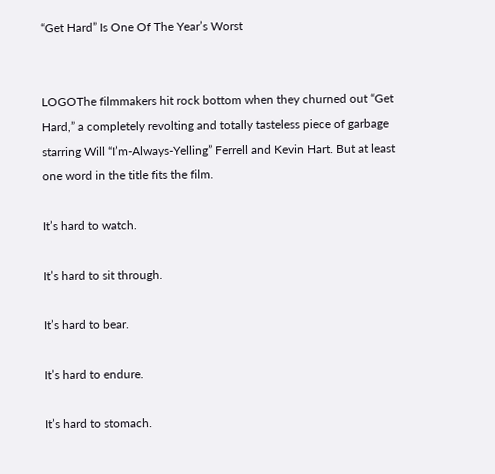“Get Hard” Is One Of The Year’s Worst


LOGOThe filmmakers hit rock bottom when they churned out “Get Hard,” a completely revolting and totally tasteless piece of garbage starring Will “I’m-Always-Yelling” Ferrell and Kevin Hart. But at least one word in the title fits the film.

It’s hard to watch.

It’s hard to sit through.

It’s hard to bear.

It’s hard to endure.

It’s hard to stomach.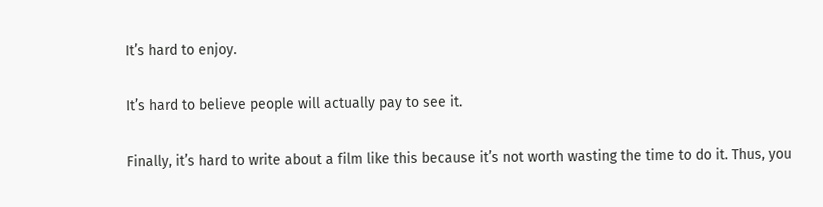It’s hard to enjoy.

It’s hard to believe people will actually pay to see it.

Finally, it’s hard to write about a film like this because it’s not worth wasting the time to do it. Thus, you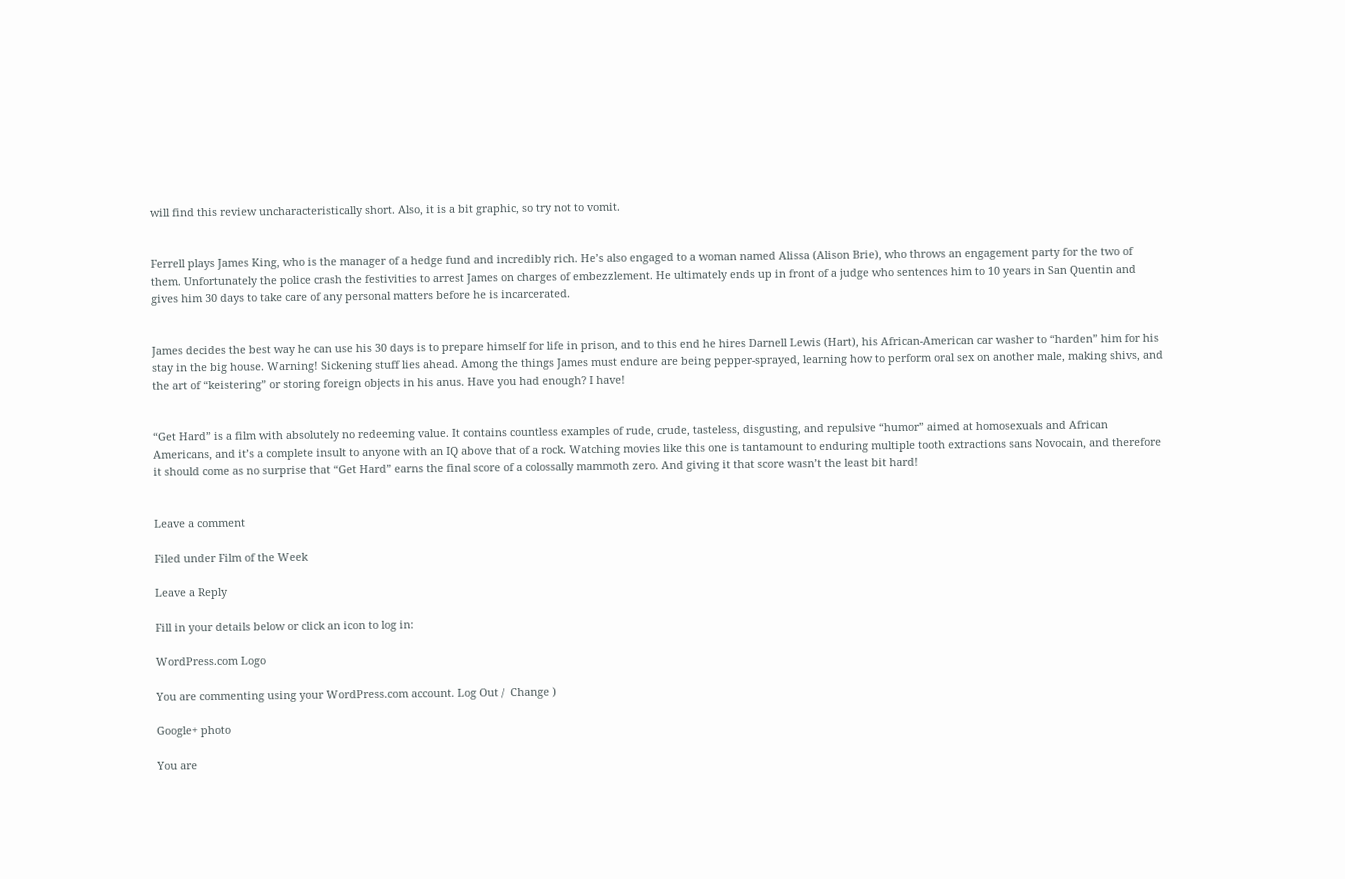will find this review uncharacteristically short. Also, it is a bit graphic, so try not to vomit.


Ferrell plays James King, who is the manager of a hedge fund and incredibly rich. He’s also engaged to a woman named Alissa (Alison Brie), who throws an engagement party for the two of them. Unfortunately the police crash the festivities to arrest James on charges of embezzlement. He ultimately ends up in front of a judge who sentences him to 10 years in San Quentin and gives him 30 days to take care of any personal matters before he is incarcerated.


James decides the best way he can use his 30 days is to prepare himself for life in prison, and to this end he hires Darnell Lewis (Hart), his African-American car washer to “harden” him for his stay in the big house. Warning! Sickening stuff lies ahead. Among the things James must endure are being pepper-sprayed, learning how to perform oral sex on another male, making shivs, and the art of “keistering” or storing foreign objects in his anus. Have you had enough? I have!


“Get Hard” is a film with absolutely no redeeming value. It contains countless examples of rude, crude, tasteless, disgusting, and repulsive “humor” aimed at homosexuals and African Americans, and it’s a complete insult to anyone with an IQ above that of a rock. Watching movies like this one is tantamount to enduring multiple tooth extractions sans Novocain, and therefore it should come as no surprise that “Get Hard” earns the final score of a colossally mammoth zero. And giving it that score wasn’t the least bit hard!


Leave a comment

Filed under Film of the Week

Leave a Reply

Fill in your details below or click an icon to log in:

WordPress.com Logo

You are commenting using your WordPress.com account. Log Out /  Change )

Google+ photo

You are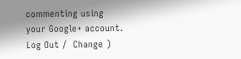commenting using your Google+ account. Log Out /  Change )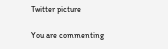Twitter picture

You are commenting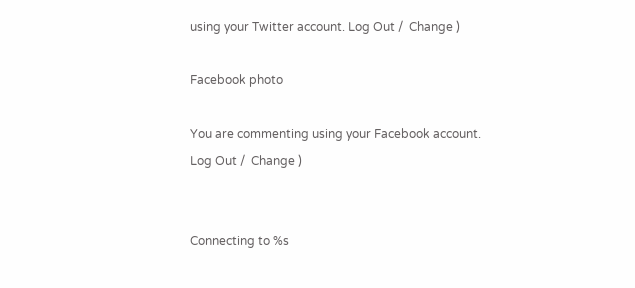using your Twitter account. Log Out /  Change )

Facebook photo

You are commenting using your Facebook account. Log Out /  Change )


Connecting to %s